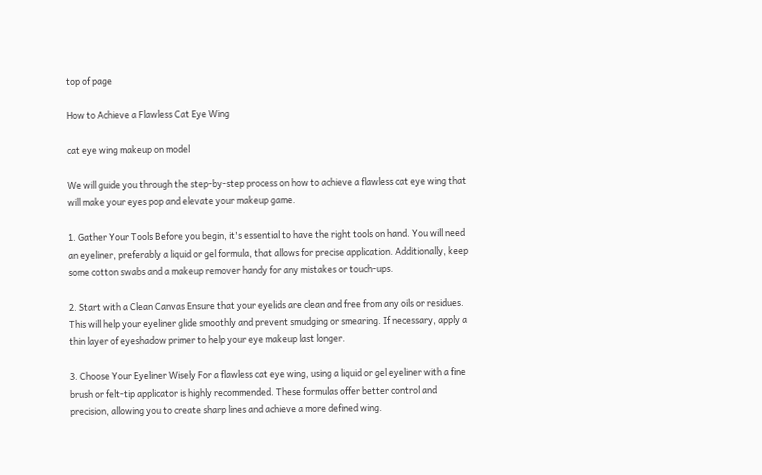top of page

How to Achieve a Flawless Cat Eye Wing

cat eye wing makeup on model

We will guide you through the step-by-step process on how to achieve a flawless cat eye wing that will make your eyes pop and elevate your makeup game.

1. Gather Your Tools Before you begin, it's essential to have the right tools on hand. You will need an eyeliner, preferably a liquid or gel formula, that allows for precise application. Additionally, keep some cotton swabs and a makeup remover handy for any mistakes or touch-ups.

2. Start with a Clean Canvas Ensure that your eyelids are clean and free from any oils or residues. This will help your eyeliner glide smoothly and prevent smudging or smearing. If necessary, apply a thin layer of eyeshadow primer to help your eye makeup last longer.

3. Choose Your Eyeliner Wisely For a flawless cat eye wing, using a liquid or gel eyeliner with a fine brush or felt-tip applicator is highly recommended. These formulas offer better control and precision, allowing you to create sharp lines and achieve a more defined wing.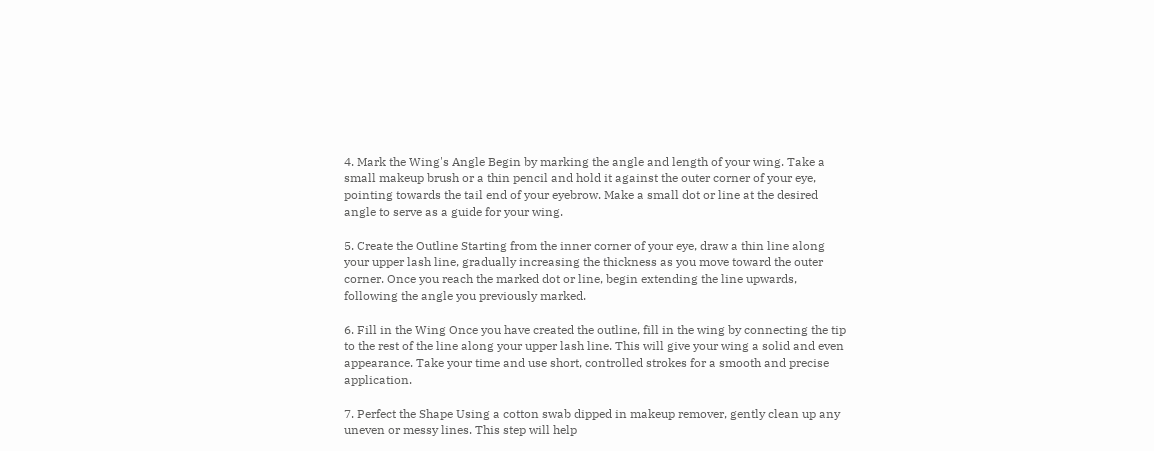4. Mark the Wing's Angle Begin by marking the angle and length of your wing. Take a small makeup brush or a thin pencil and hold it against the outer corner of your eye, pointing towards the tail end of your eyebrow. Make a small dot or line at the desired angle to serve as a guide for your wing.

5. Create the Outline Starting from the inner corner of your eye, draw a thin line along your upper lash line, gradually increasing the thickness as you move toward the outer corner. Once you reach the marked dot or line, begin extending the line upwards, following the angle you previously marked.

6. Fill in the Wing Once you have created the outline, fill in the wing by connecting the tip to the rest of the line along your upper lash line. This will give your wing a solid and even appearance. Take your time and use short, controlled strokes for a smooth and precise application.

7. Perfect the Shape Using a cotton swab dipped in makeup remover, gently clean up any uneven or messy lines. This step will help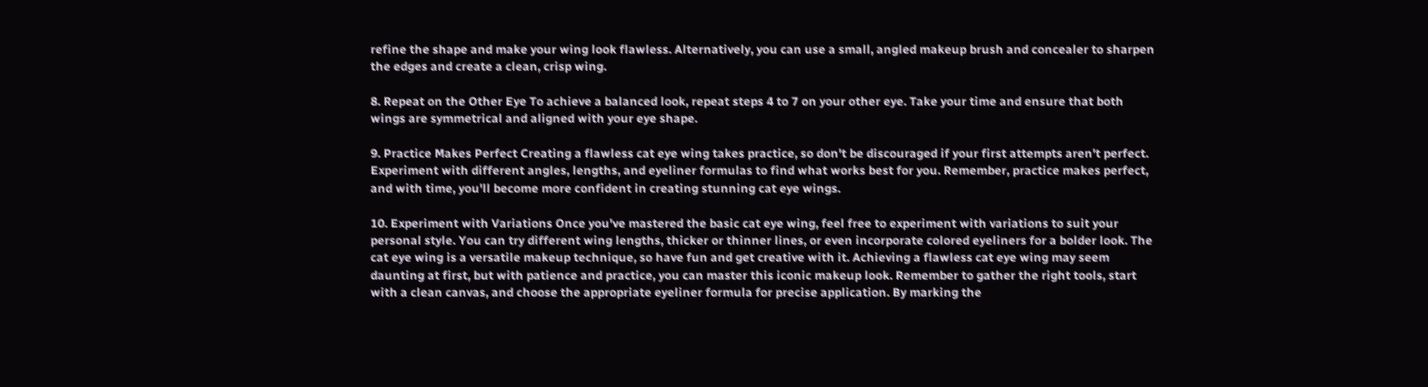refine the shape and make your wing look flawless. Alternatively, you can use a small, angled makeup brush and concealer to sharpen the edges and create a clean, crisp wing.

8. Repeat on the Other Eye To achieve a balanced look, repeat steps 4 to 7 on your other eye. Take your time and ensure that both wings are symmetrical and aligned with your eye shape.

9. Practice Makes Perfect Creating a flawless cat eye wing takes practice, so don't be discouraged if your first attempts aren't perfect. Experiment with different angles, lengths, and eyeliner formulas to find what works best for you. Remember, practice makes perfect, and with time, you'll become more confident in creating stunning cat eye wings.

10. Experiment with Variations Once you've mastered the basic cat eye wing, feel free to experiment with variations to suit your personal style. You can try different wing lengths, thicker or thinner lines, or even incorporate colored eyeliners for a bolder look. The cat eye wing is a versatile makeup technique, so have fun and get creative with it. Achieving a flawless cat eye wing may seem daunting at first, but with patience and practice, you can master this iconic makeup look. Remember to gather the right tools, start with a clean canvas, and choose the appropriate eyeliner formula for precise application. By marking the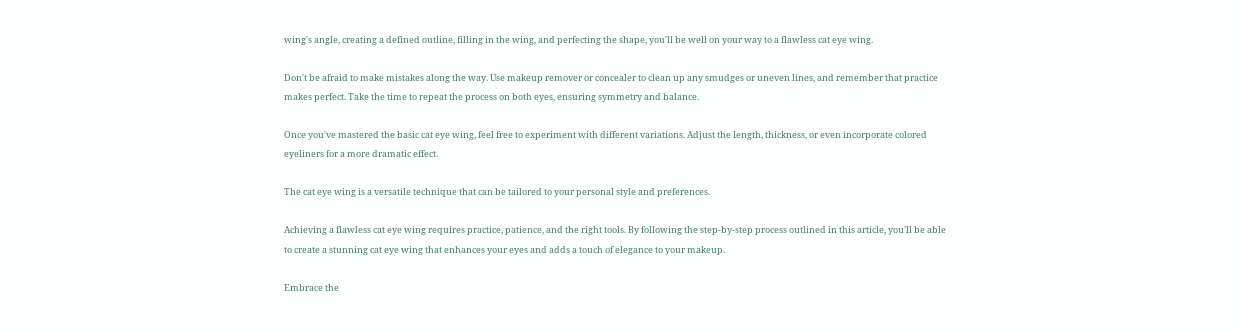wing's angle, creating a defined outline, filling in the wing, and perfecting the shape, you'll be well on your way to a flawless cat eye wing.

Don't be afraid to make mistakes along the way. Use makeup remover or concealer to clean up any smudges or uneven lines, and remember that practice makes perfect. Take the time to repeat the process on both eyes, ensuring symmetry and balance.

Once you've mastered the basic cat eye wing, feel free to experiment with different variations. Adjust the length, thickness, or even incorporate colored eyeliners for a more dramatic effect.

The cat eye wing is a versatile technique that can be tailored to your personal style and preferences.

Achieving a flawless cat eye wing requires practice, patience, and the right tools. By following the step-by-step process outlined in this article, you'll be able to create a stunning cat eye wing that enhances your eyes and adds a touch of elegance to your makeup.

Embrace the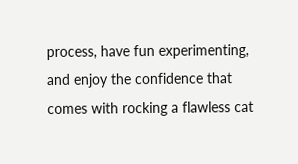process, have fun experimenting, and enjoy the confidence that comes with rocking a flawless cat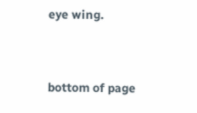eye wing.


bottom of page